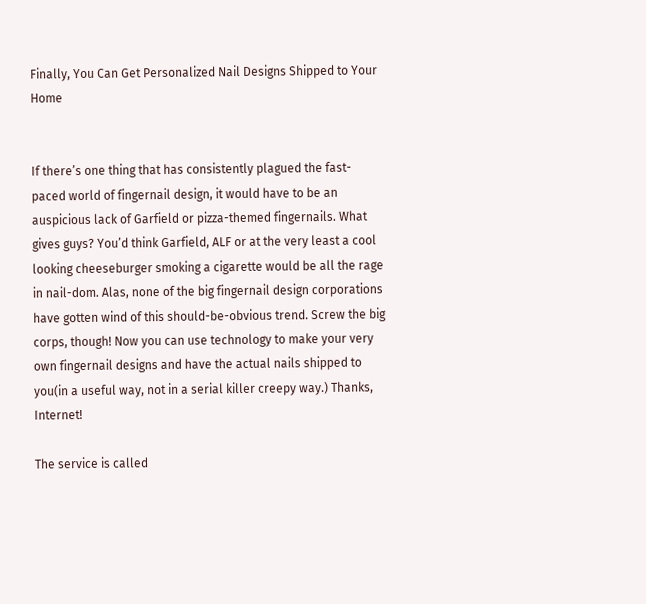Finally, You Can Get Personalized Nail Designs Shipped to Your Home


If there’s one thing that has consistently plagued the fast-paced world of fingernail design, it would have to be an auspicious lack of Garfield or pizza-themed fingernails. What gives guys? You’d think Garfield, ALF or at the very least a cool looking cheeseburger smoking a cigarette would be all the rage in nail-dom. Alas, none of the big fingernail design corporations have gotten wind of this should-be-obvious trend. Screw the big corps, though! Now you can use technology to make your very own fingernail designs and have the actual nails shipped to you(in a useful way, not in a serial killer creepy way.) Thanks, Internet!

The service is called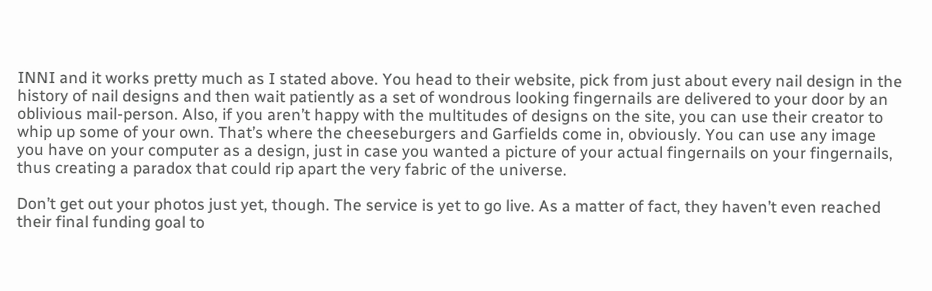INNI and it works pretty much as I stated above. You head to their website, pick from just about every nail design in the history of nail designs and then wait patiently as a set of wondrous looking fingernails are delivered to your door by an oblivious mail-person. Also, if you aren’t happy with the multitudes of designs on the site, you can use their creator to whip up some of your own. That’s where the cheeseburgers and Garfields come in, obviously. You can use any image you have on your computer as a design, just in case you wanted a picture of your actual fingernails on your fingernails, thus creating a paradox that could rip apart the very fabric of the universe.

Don’t get out your photos just yet, though. The service is yet to go live. As a matter of fact, they haven’t even reached their final funding goal to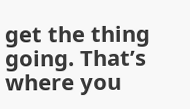get the thing going. That’s where you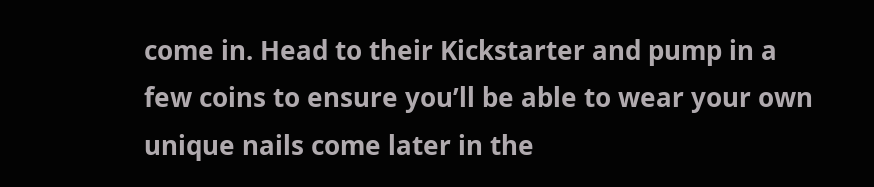come in. Head to their Kickstarter and pump in a few coins to ensure you’ll be able to wear your own unique nails come later in the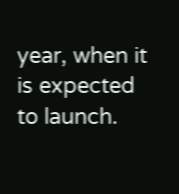year, when it is expected to launch.